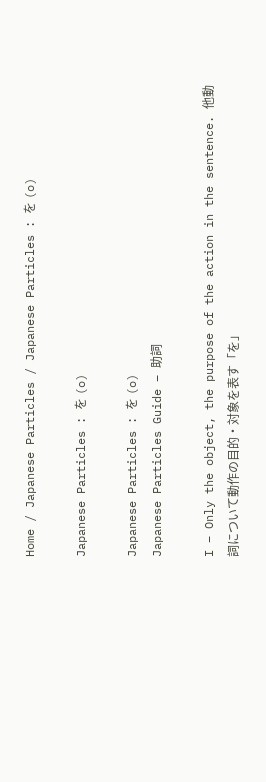Home / Japanese Particles / Japanese Particles : を (o)

Japanese Particles : を (o)

Japanese Particles : を (o)
Japanese Particles Guide – 助詞

I – Only the object, the purpose of the action in the sentence. 他動詞について動作の目的・対象を表す「を」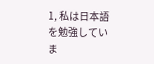1, 私は日本語を勉強していま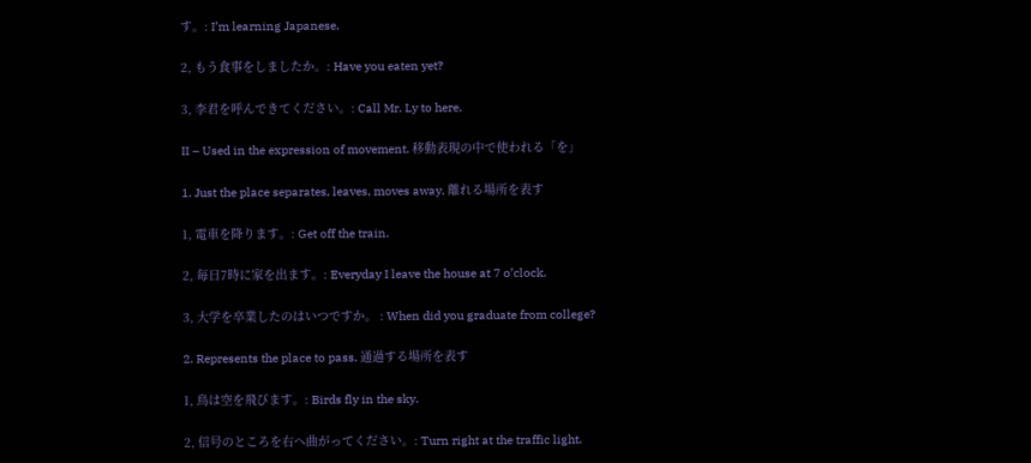す。: I’m learning Japanese.

2, もう食事をしましたか。: Have you eaten yet?

3, 李君を呼んできてください。: Call Mr. Ly to here.

II – Used in the expression of movement. 移動表現の中で使われる「を」

1. Just the place separates, leaves, moves away. 離れる場所を表す

1, 電車を降ります。: Get off the train.

2, 毎日7時に家を出ます。: Everyday I leave the house at 7 o’clock.

3, 大学を卒業したのはいつですか。 : When did you graduate from college?

2. Represents the place to pass. 通過する場所を表す

1, 鳥は空を飛びます。: Birds fly in the sky.

2, 信号のところを右へ曲がってください。: Turn right at the traffic light.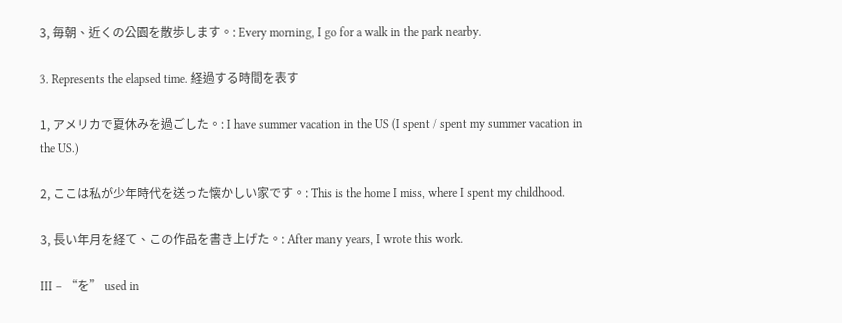3, 毎朝、近くの公園を散歩します。: Every morning, I go for a walk in the park nearby.

3. Represents the elapsed time. 経過する時間を表す

1, アメリカで夏休みを過ごした。: I have summer vacation in the US (I spent / spent my summer vacation in the US.)

2, ここは私が少年時代を送った懐かしい家です。: This is the home I miss, where I spent my childhood.

3, 長い年月を経て、この作品を書き上げた。: After many years, I wrote this work.

III – “を” used in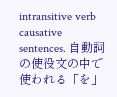intransitive verb causative sentences. 自動詞の使役文の中で使われる「を」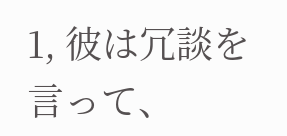1, 彼は冗談を言って、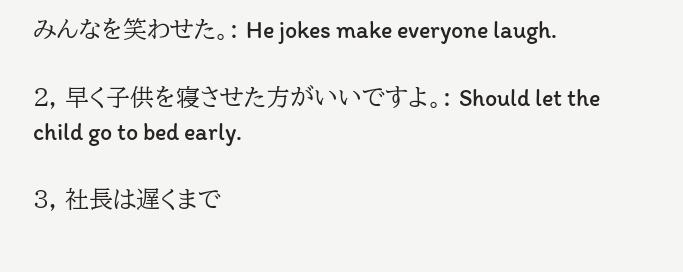みんなを笑わせた。: He jokes make everyone laugh.

2, 早く子供を寝させた方がいいですよ。: Should let the child go to bed early.

3, 社長は遅くまで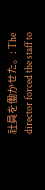社員を働かせた。: The director forced the staff to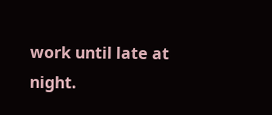work until late at night.